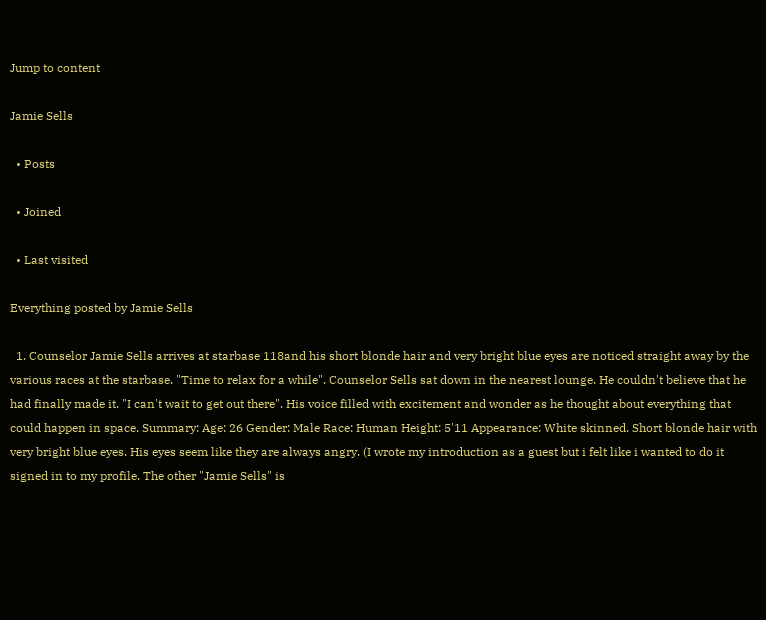Jump to content

Jamie Sells

  • Posts

  • Joined

  • Last visited

Everything posted by Jamie Sells

  1. Counselor Jamie Sells arrives at starbase 118and his short blonde hair and very bright blue eyes are noticed straight away by the various races at the starbase. "Time to relax for a while". Counselor Sells sat down in the nearest lounge. He couldn't believe that he had finally made it. "I can't wait to get out there". His voice filled with excitement and wonder as he thought about everything that could happen in space. Summary: Age: 26 Gender: Male Race: Human Height: 5'11 Appearance: White skinned. Short blonde hair with very bright blue eyes. His eyes seem like they are always angry. (I wrote my introduction as a guest but i felt like i wanted to do it signed in to my profile. The other "Jamie Sells" is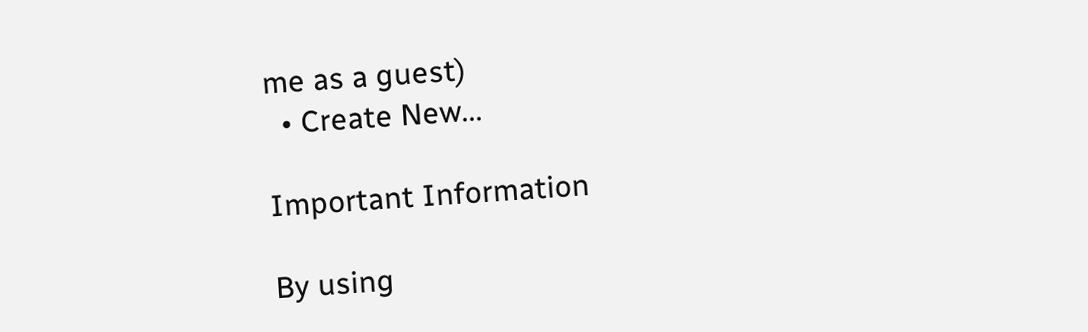me as a guest)
  • Create New...

Important Information

By using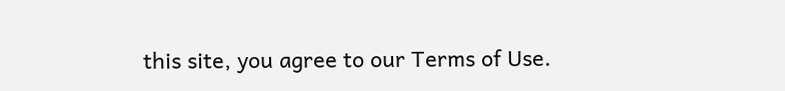this site, you agree to our Terms of Use.